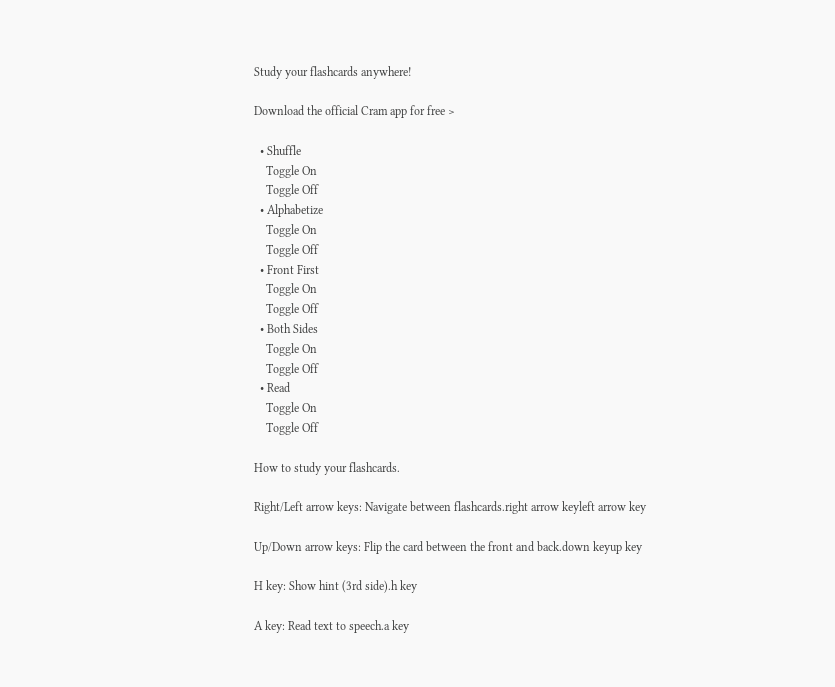Study your flashcards anywhere!

Download the official Cram app for free >

  • Shuffle
    Toggle On
    Toggle Off
  • Alphabetize
    Toggle On
    Toggle Off
  • Front First
    Toggle On
    Toggle Off
  • Both Sides
    Toggle On
    Toggle Off
  • Read
    Toggle On
    Toggle Off

How to study your flashcards.

Right/Left arrow keys: Navigate between flashcards.right arrow keyleft arrow key

Up/Down arrow keys: Flip the card between the front and back.down keyup key

H key: Show hint (3rd side).h key

A key: Read text to speech.a key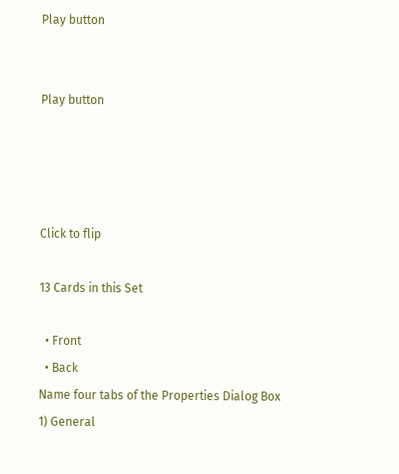Play button


Play button




Click to flip

13 Cards in this Set

  • Front
  • Back
Name four tabs of the Properties Dialog Box
1) General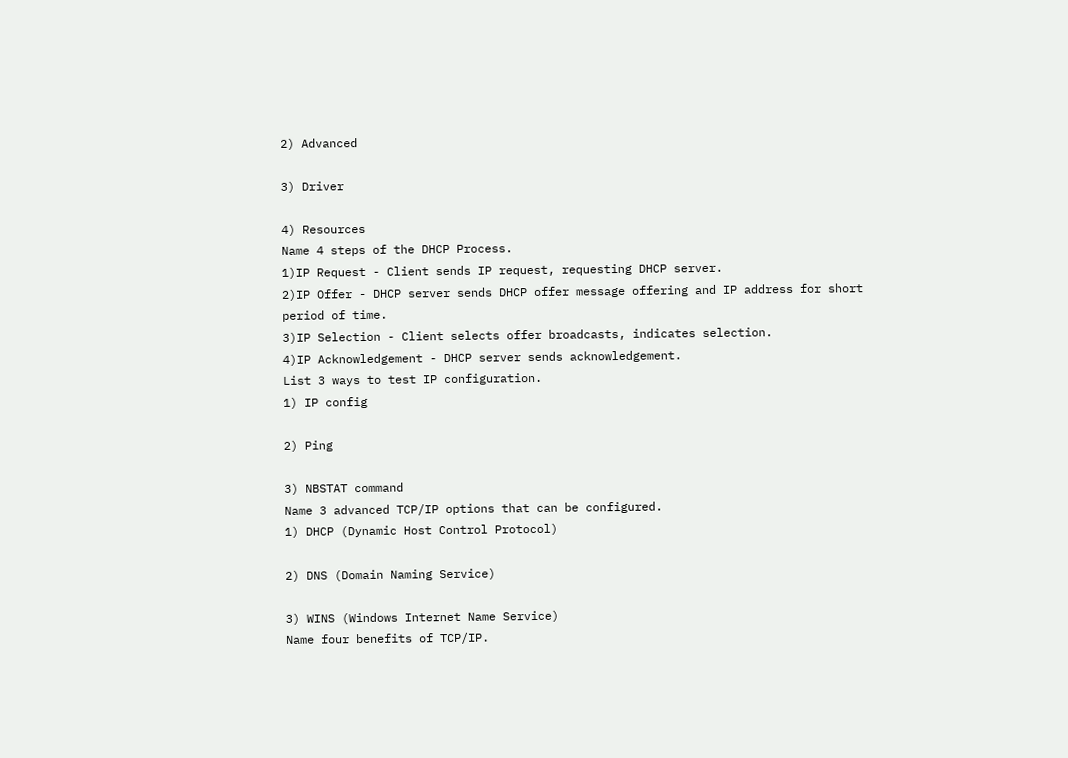2) Advanced

3) Driver

4) Resources
Name 4 steps of the DHCP Process.
1)IP Request - Client sends IP request, requesting DHCP server.
2)IP Offer - DHCP server sends DHCP offer message offering and IP address for short period of time.
3)IP Selection - Client selects offer broadcasts, indicates selection.
4)IP Acknowledgement - DHCP server sends acknowledgement.
List 3 ways to test IP configuration.
1) IP config

2) Ping

3) NBSTAT command
Name 3 advanced TCP/IP options that can be configured.
1) DHCP (Dynamic Host Control Protocol)

2) DNS (Domain Naming Service)

3) WINS (Windows Internet Name Service)
Name four benefits of TCP/IP.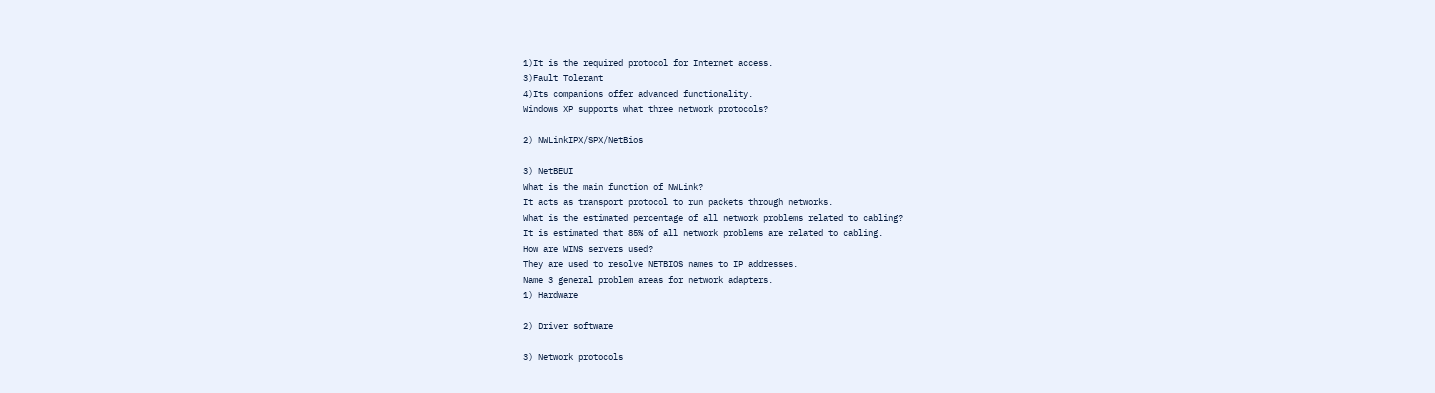1)It is the required protocol for Internet access.
3)Fault Tolerant
4)Its companions offer advanced functionality.
Windows XP supports what three network protocols?

2) NWLinkIPX/SPX/NetBios

3) NetBEUI
What is the main function of NWLink?
It acts as transport protocol to run packets through networks.
What is the estimated percentage of all network problems related to cabling?
It is estimated that 85% of all network problems are related to cabling.
How are WINS servers used?
They are used to resolve NETBIOS names to IP addresses.
Name 3 general problem areas for network adapters.
1) Hardware

2) Driver software

3) Network protocols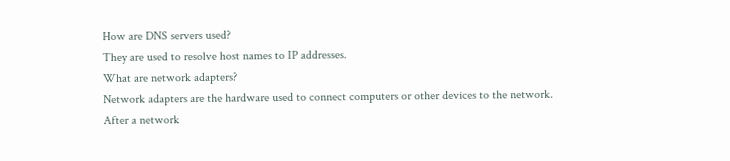How are DNS servers used?
They are used to resolve host names to IP addresses.
What are network adapters?
Network adapters are the hardware used to connect computers or other devices to the network.
After a network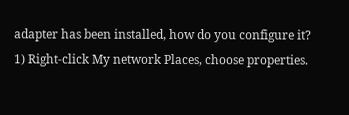adapter has been installed, how do you configure it?
1) Right-click My network Places, choose properties.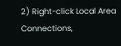2) Right-click Local Area Connections,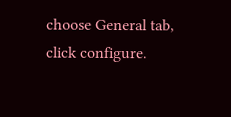choose General tab, click configure.